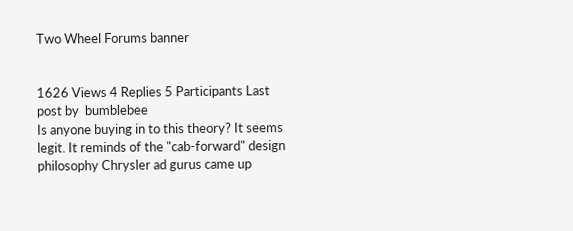Two Wheel Forums banner


1626 Views 4 Replies 5 Participants Last post by  bumblebee
Is anyone buying in to this theory? It seems legit. It reminds of the "cab-forward" design philosophy Chrysler ad gurus came up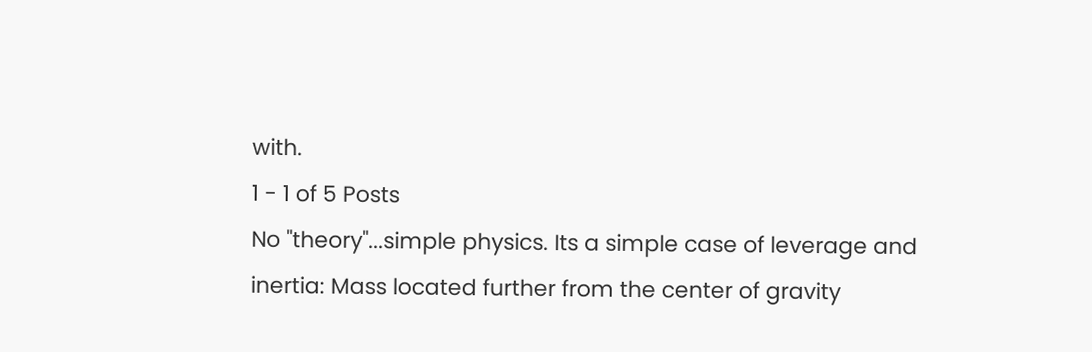with.
1 - 1 of 5 Posts
No "theory"...simple physics. Its a simple case of leverage and inertia: Mass located further from the center of gravity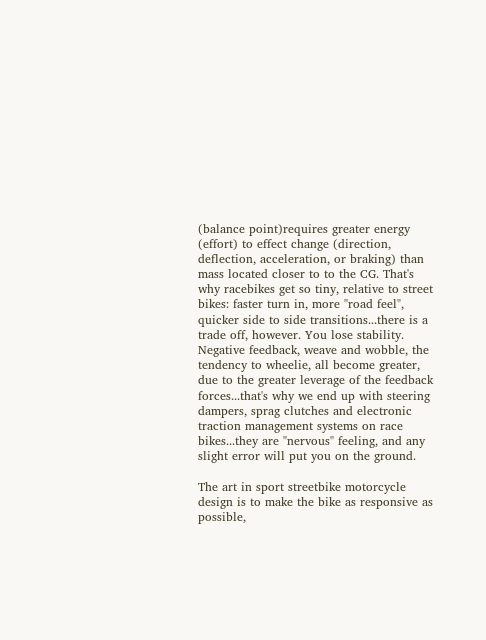(balance point)requires greater energy (effort) to effect change (direction, deflection, acceleration, or braking) than mass located closer to to the CG. That's why racebikes get so tiny, relative to street bikes: faster turn in, more "road feel", quicker side to side transitions...there is a trade off, however. You lose stability. Negative feedback, weave and wobble, the tendency to wheelie, all become greater, due to the greater leverage of the feedback forces...that's why we end up with steering dampers, sprag clutches and electronic traction management systems on race bikes...they are "nervous" feeling, and any slight error will put you on the ground.

The art in sport streetbike motorcycle design is to make the bike as responsive as possible,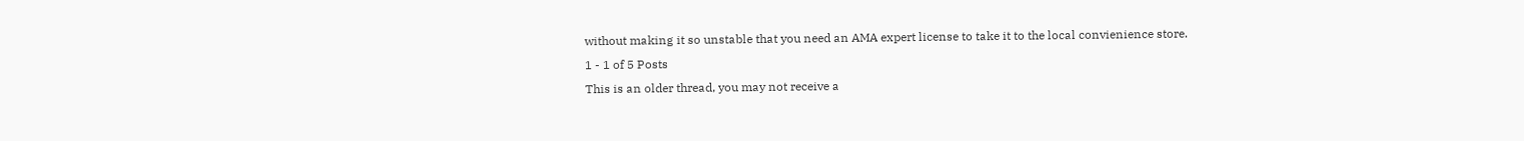without making it so unstable that you need an AMA expert license to take it to the local convienience store.
1 - 1 of 5 Posts
This is an older thread, you may not receive a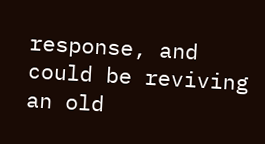response, and could be reviving an old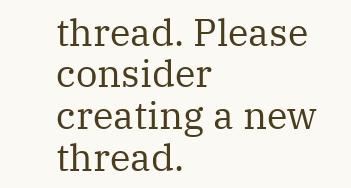thread. Please consider creating a new thread.